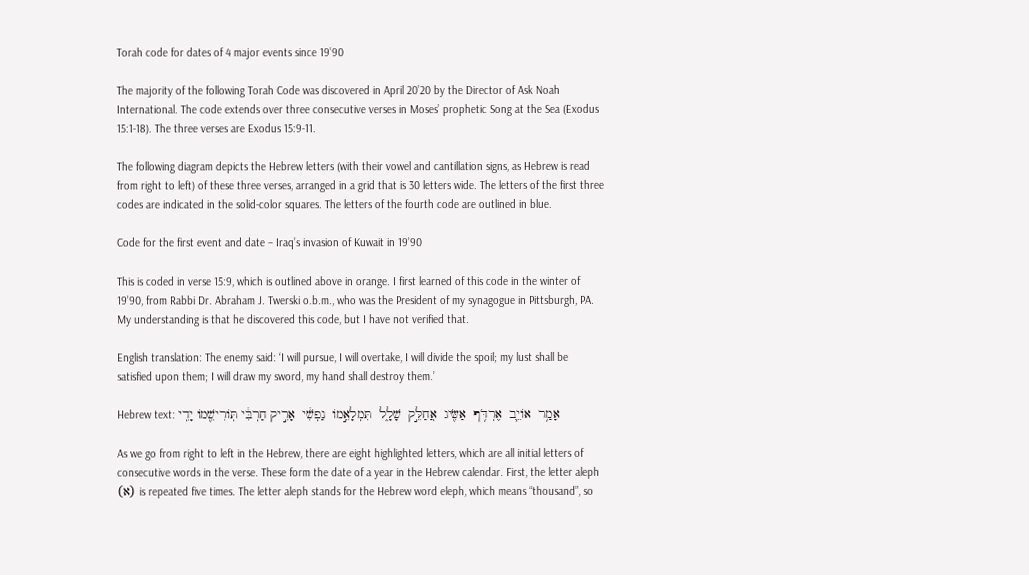Torah code for dates of 4 major events since 19’90

The majority of the following Torah Code was discovered in April 20’20 by the Director of Ask Noah International. The code extends over three consecutive verses in Moses’ prophetic Song at the Sea (Exodus 15:1-18). The three verses are Exodus 15:9-11.

The following diagram depicts the Hebrew letters (with their vowel and cantillation signs, as Hebrew is read from right to left) of these three verses, arranged in a grid that is 30 letters wide. The letters of the first three codes are indicated in the solid-color squares. The letters of the fourth code are outlined in blue.

Code for the first event and date – Iraq’s invasion of Kuwait in 19’90

This is coded in verse 15:9, which is outlined above in orange. I first learned of this code in the winter of 19’90, from Rabbi Dr. Abraham J. Twerski o.b.m., who was the President of my synagogue in Pittsburgh, PA. My understanding is that he discovered this code, but I have not verified that.

English translation: The enemy said: ‘I will pursue, I will overtake, I will divide the spoil; my lust shall be satisfied upon them; I will draw my sword, my hand shall destroy them.’

Hebrew text: אָמַ֥ר  אוֹיֵ֛ב  אֶרְדֹּ֥ף  אַשִּׂ֖יג  אֲחַלֵּ֣ק  שָׁלָ֑ל  תִּמְלָאֵ֣מוֹ  נַפְשִׁ֔י  אָרִ֣יק חַרְבִּ֔י תּֽוֹרִישֵׁ֖מוֹ יָדִֽי

As we go from right to left in the Hebrew, there are eight highlighted letters, which are all initial letters of consecutive words in the verse. These form the date of a year in the Hebrew calendar. First, the letter aleph (א) is repeated five times. The letter aleph stands for the Hebrew word eleph, which means “thousand”, so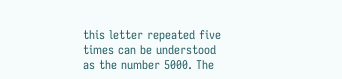this letter repeated five times can be understood as the number 5000. The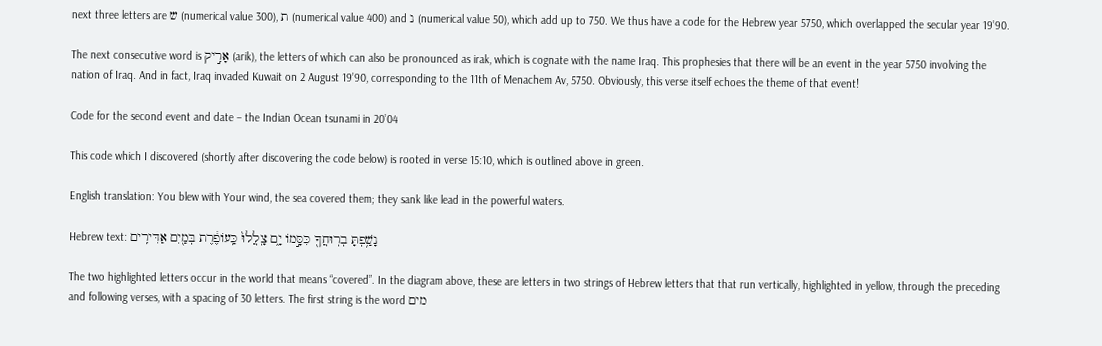next three letters are ש (numerical value 300), ת (numerical value 400) and נ (numerical value 50), which add up to 750. We thus have a code for the Hebrew year 5750, which overlapped the secular year 19’90.

The next consecutive word is אָרִ֣יק (arik), the letters of which can also be pronounced as irak, which is cognate with the name Iraq. This prophesies that there will be an event in the year 5750 involving the nation of Iraq. And in fact, Iraq invaded Kuwait on 2 August 19’90, corresponding to the 11th of Menachem Av, 5750. Obviously, this verse itself echoes the theme of that event!

Code for the second event and date – the Indian Ocean tsunami in 20’04

This code which I discovered (shortly after discovering the code below) is rooted in verse 15:10, which is outlined above in green.

English translation: You blew with Your wind, the sea covered them; they sank like lead in the powerful waters.

Hebrew text: נָשַׁ֥פְתָּ בְרֽוּחֲךָ֖ כִּסָּ֣מוֹ יָ֑ם צָֽלֲלוּ֙ כַּֽעוֹפֶ֔רֶת בְּמַ֖יִם אַדִּירִֽים

The two highlighted letters occur in the world that means “covered”. In the diagram above, these are letters in two strings of Hebrew letters that that run vertically, highlighted in yellow, through the preceding and following verses, with a spacing of 30 letters. The first string is the word מים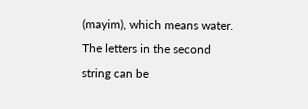(mayim), which means water. The letters in the second string can be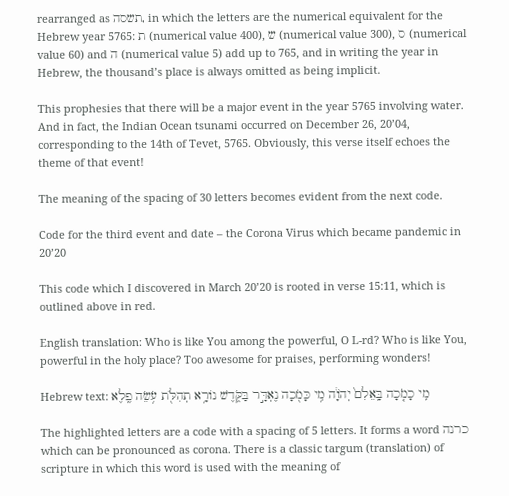rearranged as תשסה, in which the letters are the numerical equivalent for the Hebrew year 5765: ת (numerical value 400), ש (numerical value 300), ס (numerical value 60) and ה (numerical value 5) add up to 765, and in writing the year in Hebrew, the thousand’s place is always omitted as being implicit.

This prophesies that there will be a major event in the year 5765 involving water. And in fact, the Indian Ocean tsunami occurred on December 26, 20’04, corresponding to the 14th of Tevet, 5765. Obviously, this verse itself echoes the theme of that event!

The meaning of the spacing of 30 letters becomes evident from the next code.

Code for the third event and date – the Corona Virus which became pandemic in 20’20

This code which I discovered in March 20’20 is rooted in verse 15:11, which is outlined above in red.

English translation: Who is like You among the powerful, O L-rd? Who is like You, powerful in the holy place? Too awesome for praises, performing wonders!

Hebrew text: מִֽי כָמֹ֤כָה בָּֽאֵלִם֙ יְהֹוָ֔ה מִ֥י כָּמֹ֖כָה נֶאְדָּ֣ר בַּקֹּ֑דֶשׁ נוֹרָ֥א תְהִלֹּ֖ת עֹ֥שֵׂה פֶֽלֶא

The highlighted letters are a code with a spacing of 5 letters. It forms a word כרנה which can be pronounced as corona. There is a classic targum (translation) of scripture in which this word is used with the meaning of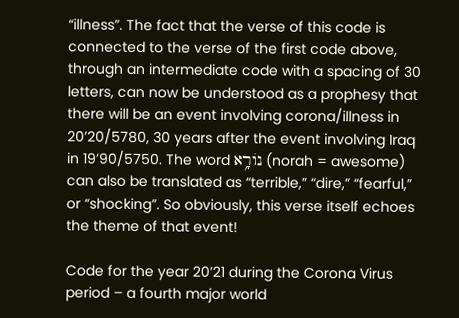“illness”. The fact that the verse of this code is connected to the verse of the first code above, through an intermediate code with a spacing of 30 letters, can now be understood as a prophesy that there will be an event involving corona/illness in 20’20/5780, 30 years after the event involving Iraq in 19’90/5750. The word נוֹרָ֥א (norah = awesome) can also be translated as “terrible,” “dire,” “fearful,” or “shocking”. So obviously, this verse itself echoes the theme of that event!

Code for the year 20’21 during the Corona Virus period – a fourth major world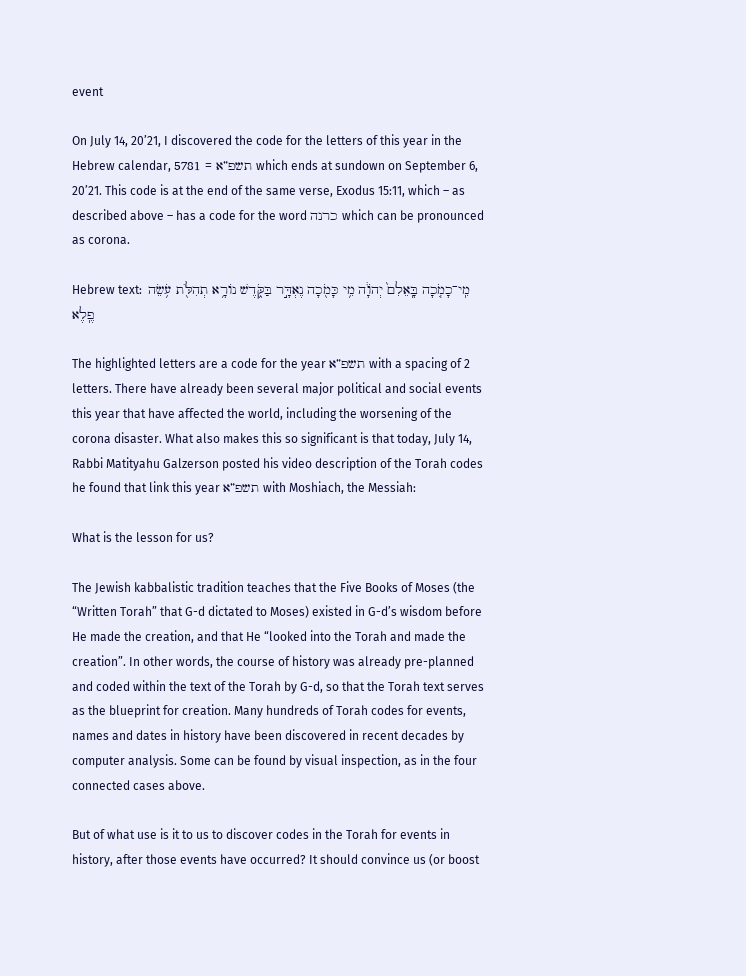event

On July 14, 20’21, I discovered the code for the letters of this year in the Hebrew calendar, תשפ”א = 5781 which ends at sundown on September 6, 20’21. This code is at the end of the same verse, Exodus 15:11, which – as described above – has a code for the word כרנה which can be pronounced as corona.

Hebrew text:  מִֽי־כָמֹ֤כָה בָּֽאֵלִם֙ יְהֹוָ֔ה מִ֥י כָּמֹ֖כָה נֶאְדָּ֣ר בַּקֹּ֑דֶשׁ נוֹרָ֥א תְהִלֹּ֖ת עֹ֥שֵׂה פֶֽלֶא

The highlighted letters are a code for the year תשפ”א with a spacing of 2 letters. There have already been several major political and social events this year that have affected the world, including the worsening of the corona disaster. What also makes this so significant is that today, July 14, Rabbi Matityahu Galzerson posted his video description of the Torah codes he found that link this year תשפ”א with Moshiach, the Messiah:

What is the lesson for us?

The Jewish kabbalistic tradition teaches that the Five Books of Moses (the “Written Torah” that G-d dictated to Moses) existed in G-d’s wisdom before He made the creation, and that He “looked into the Torah and made the creation”. In other words, the course of history was already pre-planned and coded within the text of the Torah by G-d, so that the Torah text serves as the blueprint for creation. Many hundreds of Torah codes for events, names and dates in history have been discovered in recent decades by computer analysis. Some can be found by visual inspection, as in the four connected cases above.

But of what use is it to us to discover codes in the Torah for events in history, after those events have occurred? It should convince us (or boost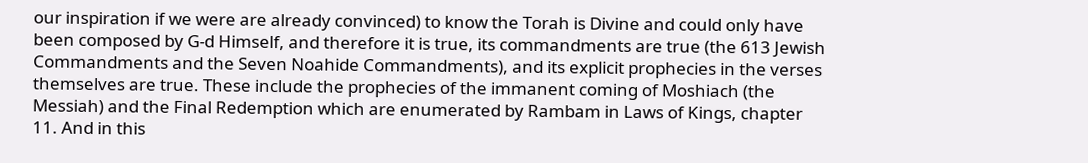our inspiration if we were are already convinced) to know the Torah is Divine and could only have been composed by G-d Himself, and therefore it is true, its commandments are true (the 613 Jewish Commandments and the Seven Noahide Commandments), and its explicit prophecies in the verses themselves are true. These include the prophecies of the immanent coming of Moshiach (the Messiah) and the Final Redemption which are enumerated by Rambam in Laws of Kings, chapter 11. And in this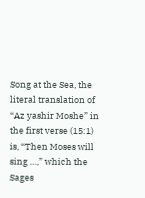Song at the Sea, the literal translation of “Az yashir Moshe” in the first verse (15:1) is, “Then Moses will sing …,” which the Sages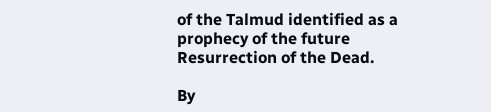of the Talmud identified as a prophecy of the future Resurrection of the Dead.

By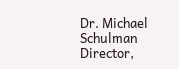Dr. Michael Schulman
Director,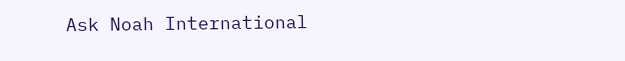Ask Noah International